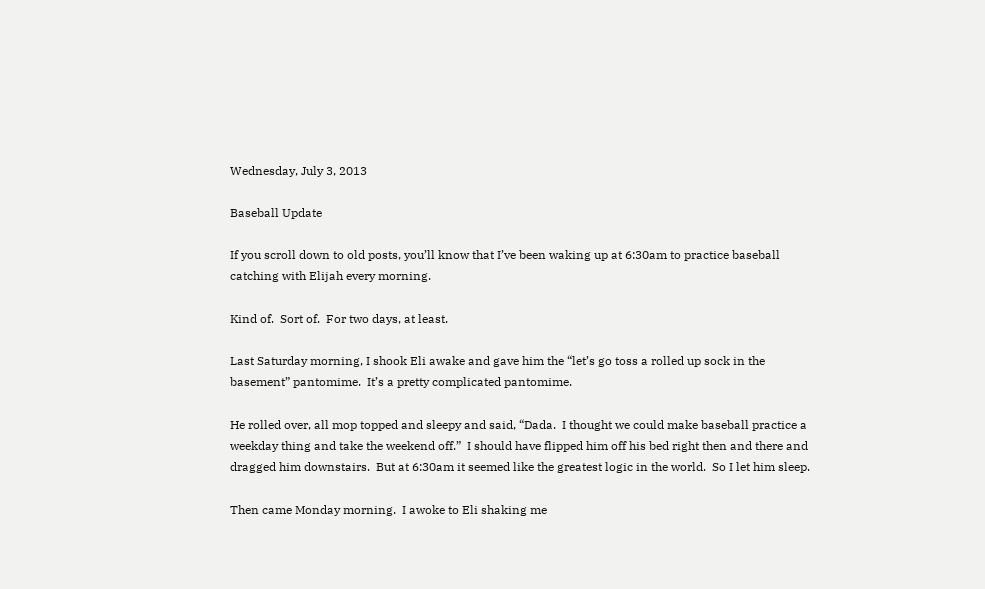Wednesday, July 3, 2013

Baseball Update

If you scroll down to old posts, you’ll know that I’ve been waking up at 6:30am to practice baseball catching with Elijah every morning.

Kind of.  Sort of.  For two days, at least.

Last Saturday morning, I shook Eli awake and gave him the “let’s go toss a rolled up sock in the basement” pantomime.  It’s a pretty complicated pantomime.

He rolled over, all mop topped and sleepy and said, “Dada.  I thought we could make baseball practice a weekday thing and take the weekend off.”  I should have flipped him off his bed right then and there and dragged him downstairs.  But at 6:30am it seemed like the greatest logic in the world.  So I let him sleep.

Then came Monday morning.  I awoke to Eli shaking me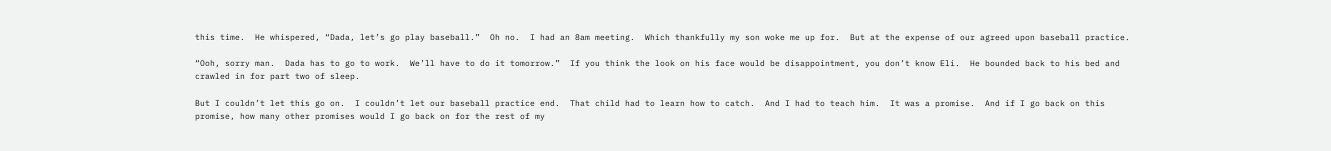this time.  He whispered, “Dada, let’s go play baseball.”  Oh no.  I had an 8am meeting.  Which thankfully my son woke me up for.  But at the expense of our agreed upon baseball practice.

“Ooh, sorry man.  Dada has to go to work.  We’ll have to do it tomorrow.”  If you think the look on his face would be disappointment, you don’t know Eli.  He bounded back to his bed and crawled in for part two of sleep.

But I couldn’t let this go on.  I couldn’t let our baseball practice end.  That child had to learn how to catch.  And I had to teach him.  It was a promise.  And if I go back on this promise, how many other promises would I go back on for the rest of my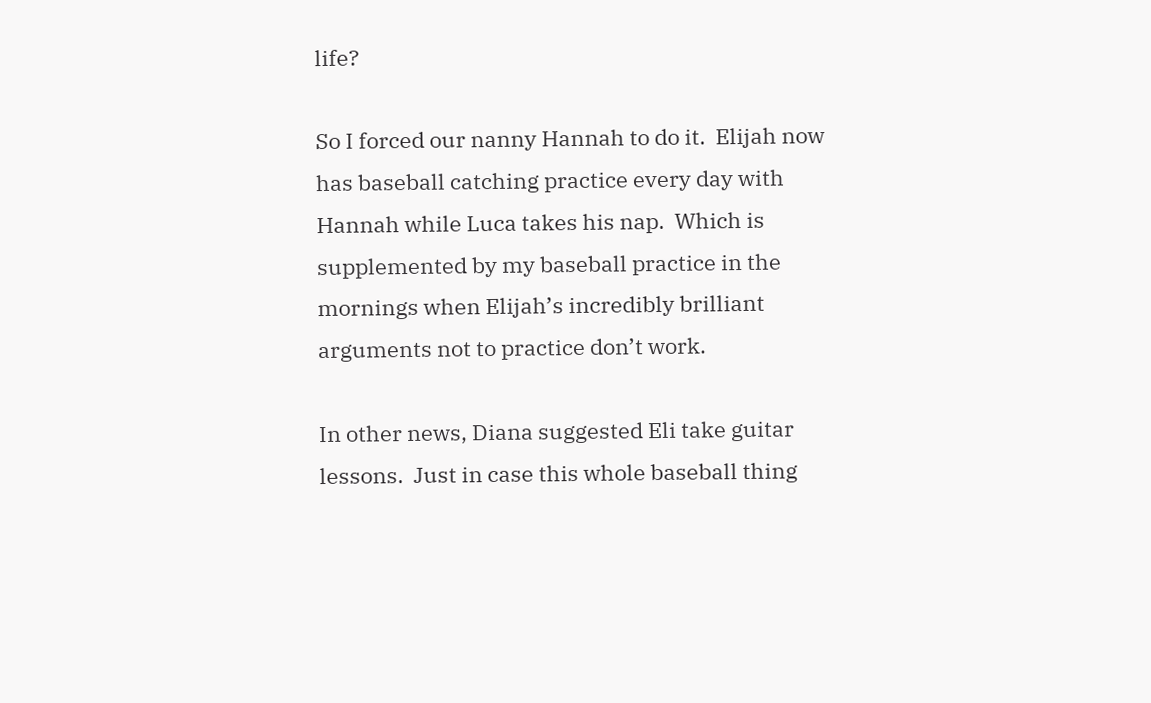life?

So I forced our nanny Hannah to do it.  Elijah now has baseball catching practice every day with Hannah while Luca takes his nap.  Which is supplemented by my baseball practice in the mornings when Elijah’s incredibly brilliant arguments not to practice don’t work.

In other news, Diana suggested Eli take guitar lessons.  Just in case this whole baseball thing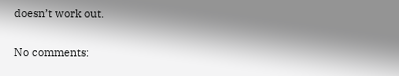doesn’t work out.

No comments: